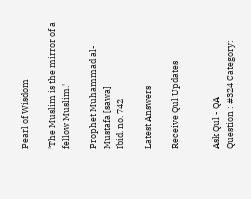Pearl of Wisdom

'The Muslim is the mirror of a fellow Muslim.'

Prophet Muhammad al-Mustafa [sawa]
Ibid. no. 742

Latest Answers

Receive Qul Updates


Ask Qul - QA
Question : #324 Category: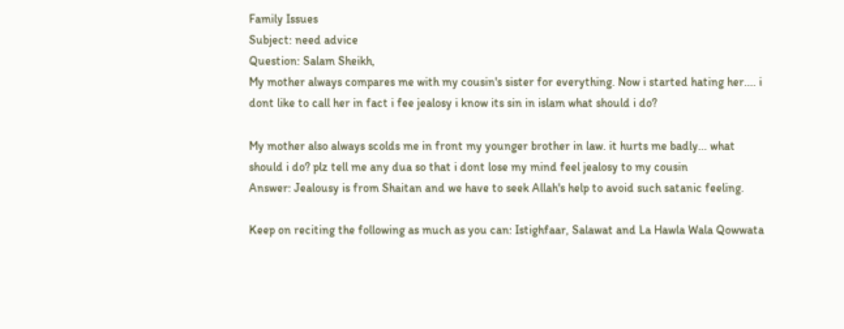Family Issues
Subject: need advice
Question: Salam Sheikh,
My mother always compares me with my cousin's sister for everything. Now i started hating her.... i dont like to call her in fact i fee jealosy i know its sin in islam what should i do?

My mother also always scolds me in front my younger brother in law. it hurts me badly... what should i do? plz tell me any dua so that i dont lose my mind feel jealosy to my cousin
Answer: Jealousy is from Shaitan and we have to seek Allah's help to avoid such satanic feeling.

Keep on reciting the following as much as you can: Istighfaar, Salawat and La Hawla Wala Qowwata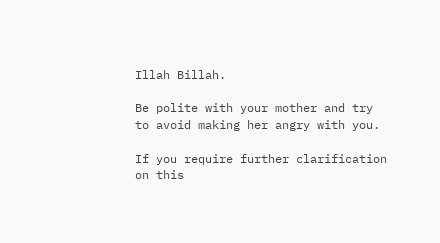Illah Billah.

Be polite with your mother and try to avoid making her angry with you.

If you require further clarification on this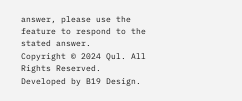answer, please use the feature to respond to the stated answer.
Copyright © 2024 Qul. All Rights Reserved.
Developed by B19 Design.